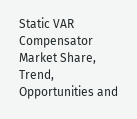Static VAR Compensator Market Share, Trend, Opportunities and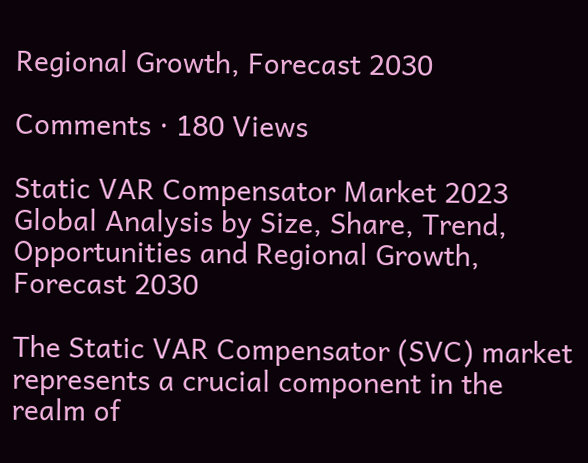Regional Growth, Forecast 2030

Comments · 180 Views

Static VAR Compensator Market 2023 Global Analysis by Size, Share, Trend, Opportunities and Regional Growth, Forecast 2030

The Static VAR Compensator (SVC) market represents a crucial component in the realm of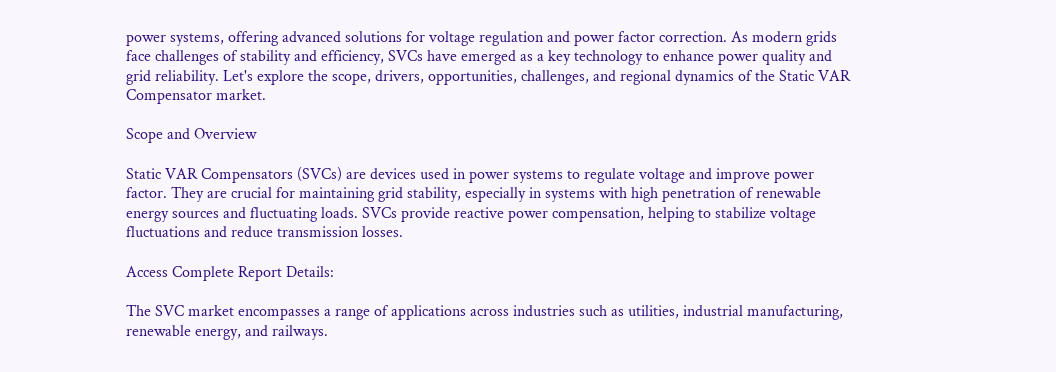power systems, offering advanced solutions for voltage regulation and power factor correction. As modern grids face challenges of stability and efficiency, SVCs have emerged as a key technology to enhance power quality and grid reliability. Let's explore the scope, drivers, opportunities, challenges, and regional dynamics of the Static VAR Compensator market.

Scope and Overview

Static VAR Compensators (SVCs) are devices used in power systems to regulate voltage and improve power factor. They are crucial for maintaining grid stability, especially in systems with high penetration of renewable energy sources and fluctuating loads. SVCs provide reactive power compensation, helping to stabilize voltage fluctuations and reduce transmission losses.

Access Complete Report Details:

The SVC market encompasses a range of applications across industries such as utilities, industrial manufacturing, renewable energy, and railways.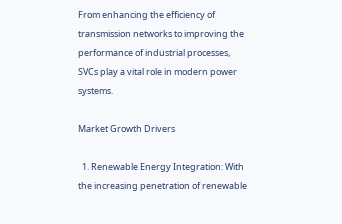From enhancing the efficiency of transmission networks to improving the performance of industrial processes, SVCs play a vital role in modern power systems.

Market Growth Drivers

  1. Renewable Energy Integration: With the increasing penetration of renewable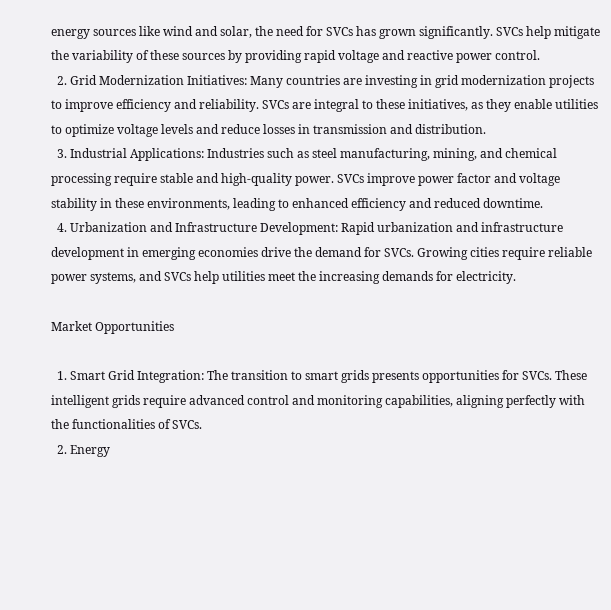energy sources like wind and solar, the need for SVCs has grown significantly. SVCs help mitigate the variability of these sources by providing rapid voltage and reactive power control.
  2. Grid Modernization Initiatives: Many countries are investing in grid modernization projects to improve efficiency and reliability. SVCs are integral to these initiatives, as they enable utilities to optimize voltage levels and reduce losses in transmission and distribution.
  3. Industrial Applications: Industries such as steel manufacturing, mining, and chemical processing require stable and high-quality power. SVCs improve power factor and voltage stability in these environments, leading to enhanced efficiency and reduced downtime.
  4. Urbanization and Infrastructure Development: Rapid urbanization and infrastructure development in emerging economies drive the demand for SVCs. Growing cities require reliable power systems, and SVCs help utilities meet the increasing demands for electricity.

Market Opportunities

  1. Smart Grid Integration: The transition to smart grids presents opportunities for SVCs. These intelligent grids require advanced control and monitoring capabilities, aligning perfectly with the functionalities of SVCs.
  2. Energy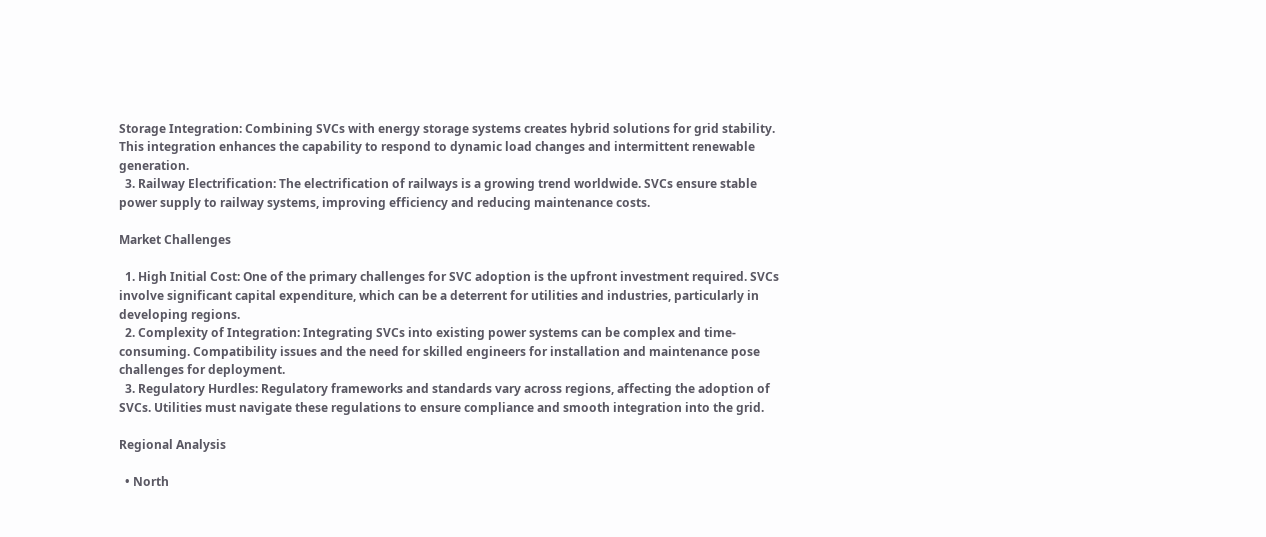Storage Integration: Combining SVCs with energy storage systems creates hybrid solutions for grid stability. This integration enhances the capability to respond to dynamic load changes and intermittent renewable generation.
  3. Railway Electrification: The electrification of railways is a growing trend worldwide. SVCs ensure stable power supply to railway systems, improving efficiency and reducing maintenance costs.

Market Challenges

  1. High Initial Cost: One of the primary challenges for SVC adoption is the upfront investment required. SVCs involve significant capital expenditure, which can be a deterrent for utilities and industries, particularly in developing regions.
  2. Complexity of Integration: Integrating SVCs into existing power systems can be complex and time-consuming. Compatibility issues and the need for skilled engineers for installation and maintenance pose challenges for deployment.
  3. Regulatory Hurdles: Regulatory frameworks and standards vary across regions, affecting the adoption of SVCs. Utilities must navigate these regulations to ensure compliance and smooth integration into the grid.

Regional Analysis

  • North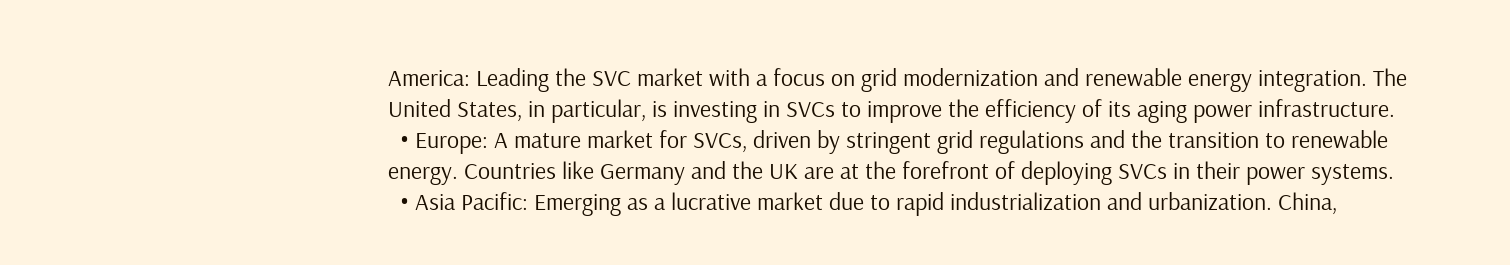America: Leading the SVC market with a focus on grid modernization and renewable energy integration. The United States, in particular, is investing in SVCs to improve the efficiency of its aging power infrastructure.
  • Europe: A mature market for SVCs, driven by stringent grid regulations and the transition to renewable energy. Countries like Germany and the UK are at the forefront of deploying SVCs in their power systems.
  • Asia Pacific: Emerging as a lucrative market due to rapid industrialization and urbanization. China,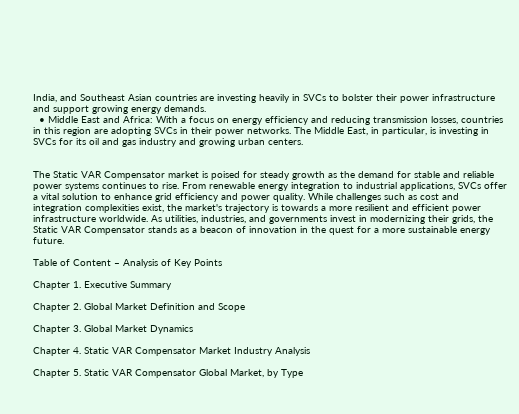India, and Southeast Asian countries are investing heavily in SVCs to bolster their power infrastructure and support growing energy demands.
  • Middle East and Africa: With a focus on energy efficiency and reducing transmission losses, countries in this region are adopting SVCs in their power networks. The Middle East, in particular, is investing in SVCs for its oil and gas industry and growing urban centers.


The Static VAR Compensator market is poised for steady growth as the demand for stable and reliable power systems continues to rise. From renewable energy integration to industrial applications, SVCs offer a vital solution to enhance grid efficiency and power quality. While challenges such as cost and integration complexities exist, the market's trajectory is towards a more resilient and efficient power infrastructure worldwide. As utilities, industries, and governments invest in modernizing their grids, the Static VAR Compensator stands as a beacon of innovation in the quest for a more sustainable energy future.

Table of Content – Analysis of Key Points

Chapter 1. Executive Summary

Chapter 2. Global Market Definition and Scope

Chapter 3. Global Market Dynamics

Chapter 4. Static VAR Compensator Market Industry Analysis

Chapter 5. Static VAR Compensator Global Market, by Type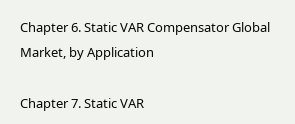Chapter 6. Static VAR Compensator Global Market, by Application

Chapter 7. Static VAR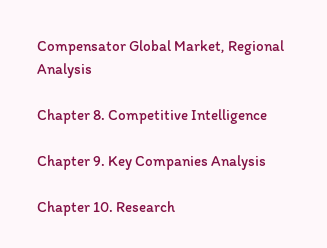Compensator Global Market, Regional Analysis

Chapter 8. Competitive Intelligence

Chapter 9. Key Companies Analysis

Chapter 10. Research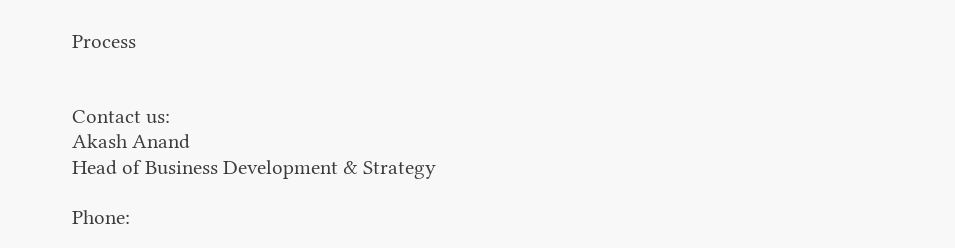Process


Contact us:
Akash Anand
Head of Business Development & Strategy

Phone: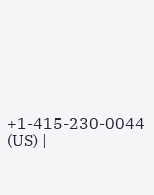+1-415-230-0044 (US) |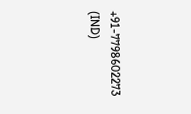+91-7798602273 (IND)